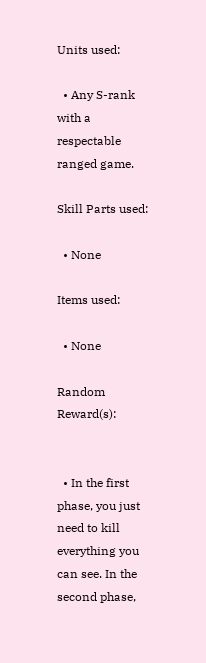Units used:

  • Any S-rank with a respectable ranged game.

Skill Parts used:

  • None

Items used:

  • None

Random Reward(s):


  • In the first phase, you just need to kill everything you can see. In the second phase,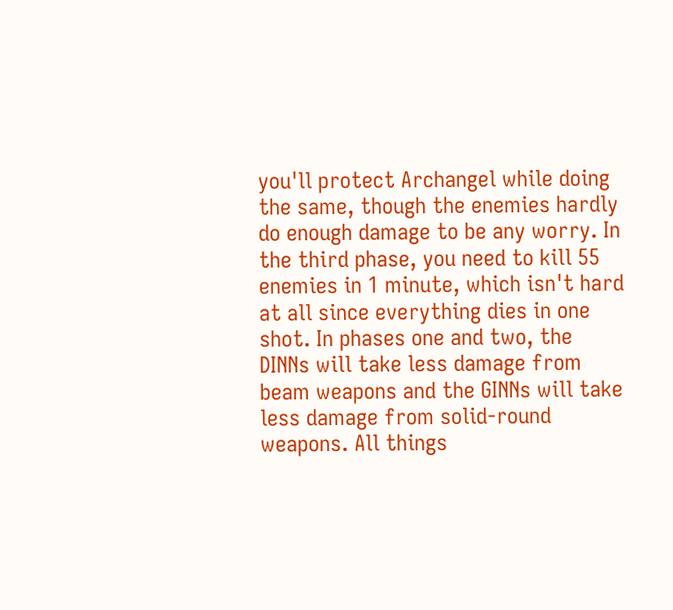you'll protect Archangel while doing the same, though the enemies hardly do enough damage to be any worry. In the third phase, you need to kill 55 enemies in 1 minute, which isn't hard at all since everything dies in one shot. In phases one and two, the DINNs will take less damage from beam weapons and the GINNs will take less damage from solid-round weapons. All things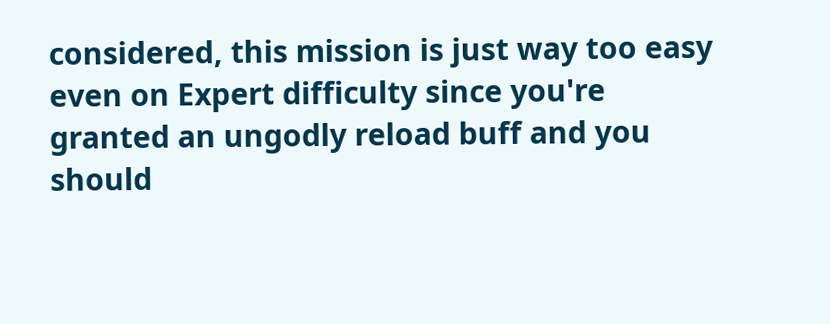considered, this mission is just way too easy even on Expert difficulty since you're granted an ungodly reload buff and you should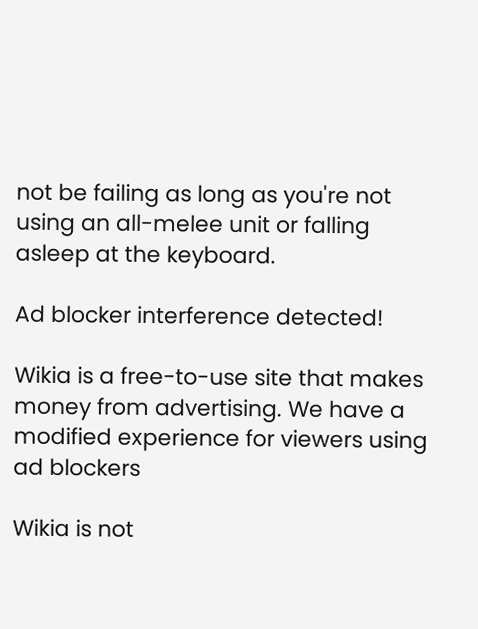not be failing as long as you're not using an all-melee unit or falling asleep at the keyboard.

Ad blocker interference detected!

Wikia is a free-to-use site that makes money from advertising. We have a modified experience for viewers using ad blockers

Wikia is not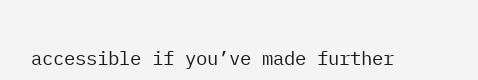accessible if you’ve made further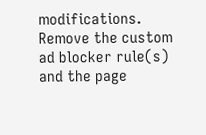modifications. Remove the custom ad blocker rule(s) and the page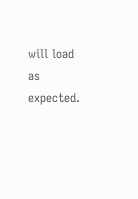will load as expected.